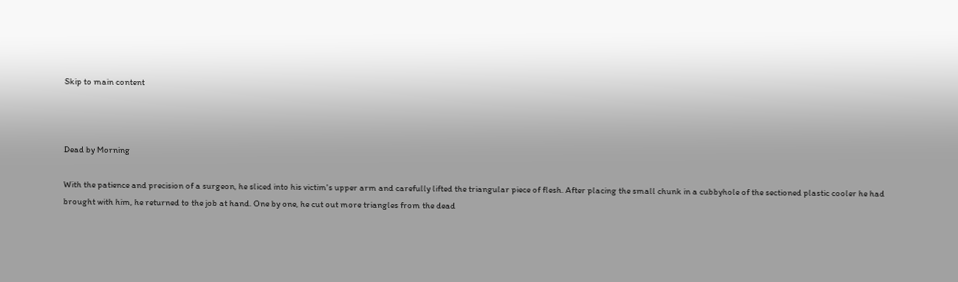Skip to main content



Dead by Morning

With the patience and precision of a surgeon, he sliced into his victim's upper arm and carefully lifted the triangular piece of flesh. After placing the small chunk in a cubbyhole of the sectioned plastic cooler he had brought with him, he returned to the job at hand. One by one, he cut out more triangles from the dead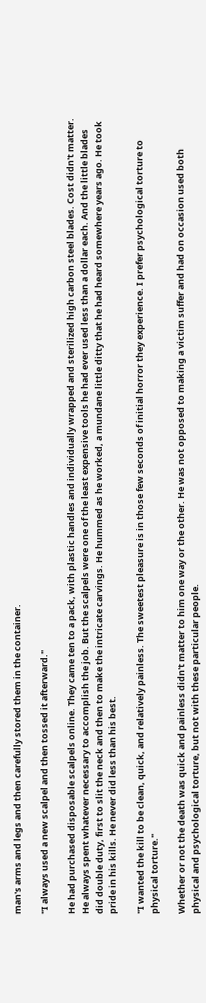man's arms and legs and then carefully stored them in the container.

"I always used a new scalpel and then tossed it afterward."

He had purchased disposable scalpels online. They came ten to a pack, with plastic handles and individually wrapped and sterilized high carbon steel blades. Cost didn't matter. He always spent whatever necessary to accomplish the job. But the scalpels were one of the least expensive tools he had ever used less than a dollar each. And the little blades did double duty, first to slit the neck and then to make the intricate carvings. He hummed as he worked, a mundane little ditty that he had heard somewhere years ago. He took pride in his kills. He never did less than his best.

"I wanted the kill to be clean, quick, and relatively painless. The sweetest pleasure is in those few seconds of initial horror they experience. I prefer psychological torture to physical torture."

Whether or not the death was quick and painless didn't matter to him one way or the other. He was not opposed to making a victim suffer and had on occasion used both physical and psychological torture, but not with these particular people.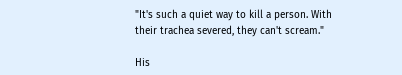"It's such a quiet way to kill a person. With their trachea severed, they can't scream."

His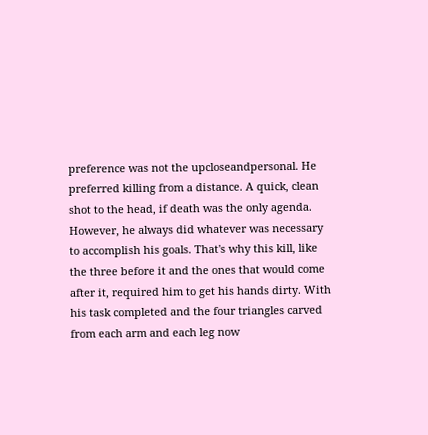preference was not the upcloseandpersonal. He preferred killing from a distance. A quick, clean shot to the head, if death was the only agenda. However, he always did whatever was necessary to accomplish his goals. That's why this kill, like the three before it and the ones that would come after it, required him to get his hands dirty. With his task completed and the four triangles carved from each arm and each leg now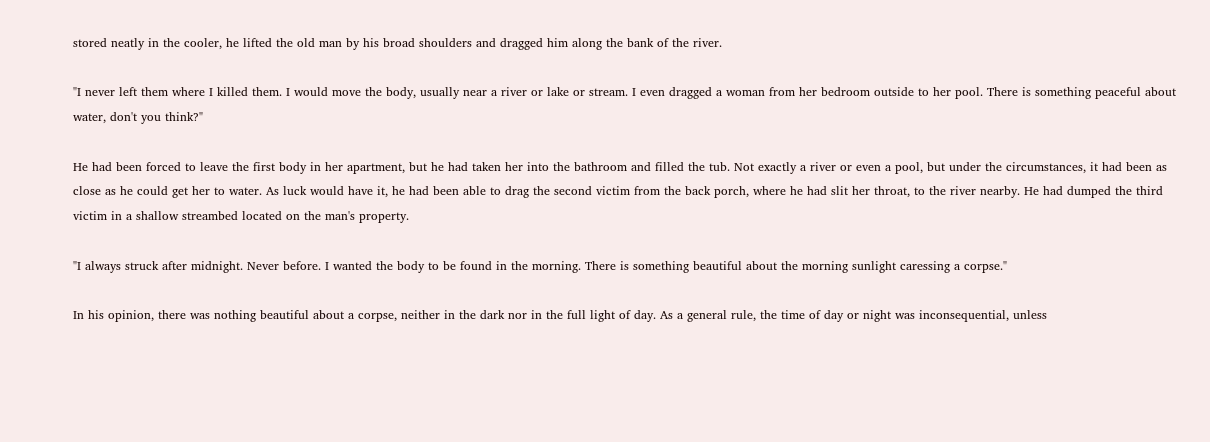stored neatly in the cooler, he lifted the old man by his broad shoulders and dragged him along the bank of the river.

"I never left them where I killed them. I would move the body, usually near a river or lake or stream. I even dragged a woman from her bedroom outside to her pool. There is something peaceful about water, don't you think?"

He had been forced to leave the first body in her apartment, but he had taken her into the bathroom and filled the tub. Not exactly a river or even a pool, but under the circumstances, it had been as close as he could get her to water. As luck would have it, he had been able to drag the second victim from the back porch, where he had slit her throat, to the river nearby. He had dumped the third victim in a shallow streambed located on the man's property.

"I always struck after midnight. Never before. I wanted the body to be found in the morning. There is something beautiful about the morning sunlight caressing a corpse."

In his opinion, there was nothing beautiful about a corpse, neither in the dark nor in the full light of day. As a general rule, the time of day or night was inconsequential, unless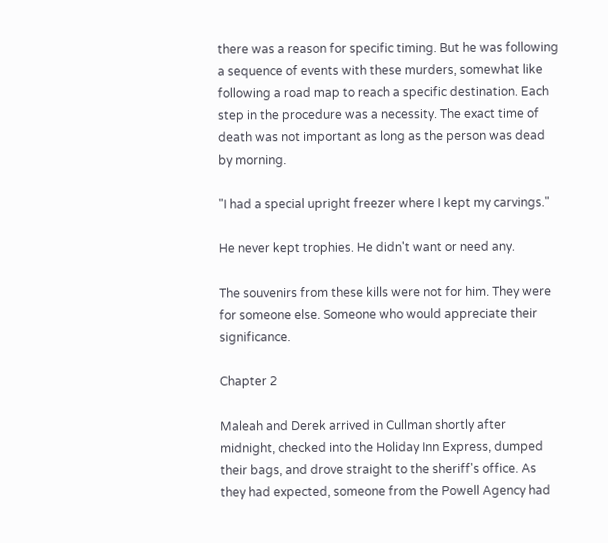there was a reason for specific timing. But he was following a sequence of events with these murders, somewhat like following a road map to reach a specific destination. Each step in the procedure was a necessity. The exact time of death was not important as long as the person was dead by morning.

"I had a special upright freezer where I kept my carvings."

He never kept trophies. He didn't want or need any.

The souvenirs from these kills were not for him. They were for someone else. Someone who would appreciate their significance.

Chapter 2

Maleah and Derek arrived in Cullman shortly after midnight, checked into the Holiday Inn Express, dumped their bags, and drove straight to the sheriff's office. As they had expected, someone from the Powell Agency had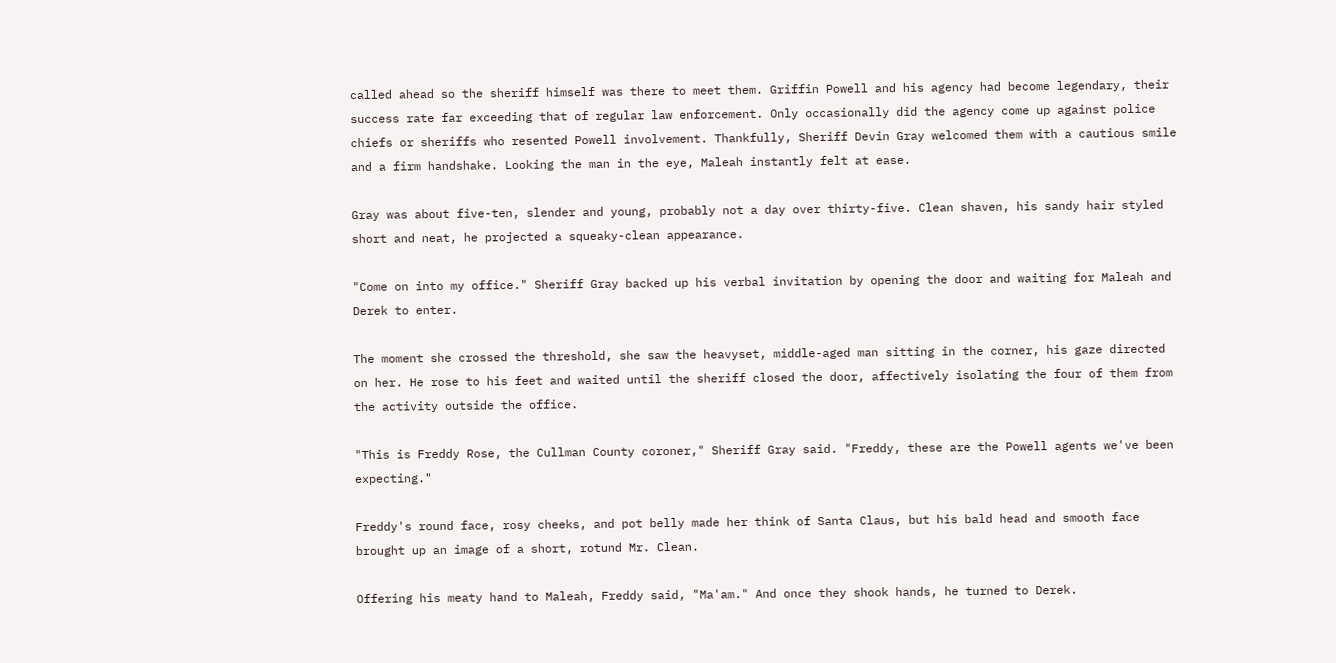called ahead so the sheriff himself was there to meet them. Griffin Powell and his agency had become legendary, their success rate far exceeding that of regular law enforcement. Only occasionally did the agency come up against police chiefs or sheriffs who resented Powell involvement. Thankfully, Sheriff Devin Gray welcomed them with a cautious smile and a firm handshake. Looking the man in the eye, Maleah instantly felt at ease.

Gray was about five-ten, slender and young, probably not a day over thirty-five. Clean shaven, his sandy hair styled short and neat, he projected a squeaky-clean appearance.

"Come on into my office." Sheriff Gray backed up his verbal invitation by opening the door and waiting for Maleah and Derek to enter.

The moment she crossed the threshold, she saw the heavyset, middle-aged man sitting in the corner, his gaze directed on her. He rose to his feet and waited until the sheriff closed the door, affectively isolating the four of them from the activity outside the office.

"This is Freddy Rose, the Cullman County coroner," Sheriff Gray said. "Freddy, these are the Powell agents we've been expecting."

Freddy's round face, rosy cheeks, and pot belly made her think of Santa Claus, but his bald head and smooth face brought up an image of a short, rotund Mr. Clean.

Offering his meaty hand to Maleah, Freddy said, "Ma'am." And once they shook hands, he turned to Derek.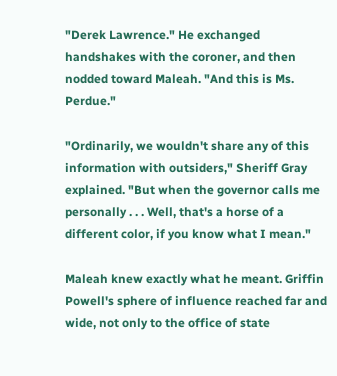"Derek Lawrence." He exchanged handshakes with the coroner, and then nodded toward Maleah. "And this is Ms. Perdue."

"Ordinarily, we wouldn't share any of this information with outsiders," Sheriff Gray explained. "But when the governor calls me personally . . . Well, that's a horse of a different color, if you know what I mean."

Maleah knew exactly what he meant. Griffin Powell's sphere of influence reached far and wide, not only to the office of state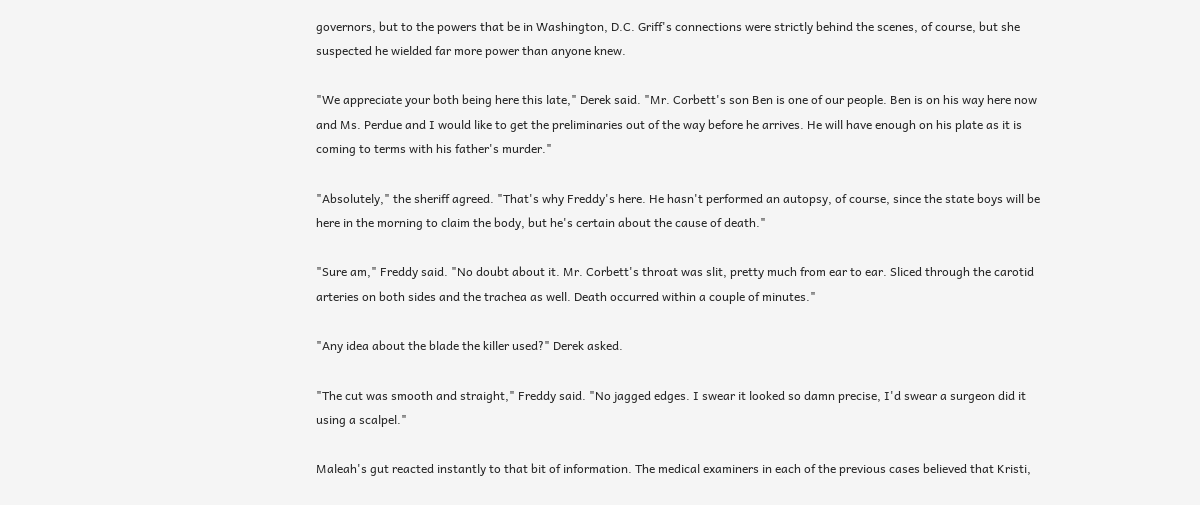governors, but to the powers that be in Washington, D.C. Griff's connections were strictly behind the scenes, of course, but she suspected he wielded far more power than anyone knew.

"We appreciate your both being here this late," Derek said. "Mr. Corbett's son Ben is one of our people. Ben is on his way here now and Ms. Perdue and I would like to get the preliminaries out of the way before he arrives. He will have enough on his plate as it is coming to terms with his father's murder."

"Absolutely," the sheriff agreed. "That's why Freddy's here. He hasn't performed an autopsy, of course, since the state boys will be here in the morning to claim the body, but he's certain about the cause of death."

"Sure am," Freddy said. "No doubt about it. Mr. Corbett's throat was slit, pretty much from ear to ear. Sliced through the carotid arteries on both sides and the trachea as well. Death occurred within a couple of minutes."

"Any idea about the blade the killer used?" Derek asked.

"The cut was smooth and straight," Freddy said. "No jagged edges. I swear it looked so damn precise, I'd swear a surgeon did it using a scalpel."

Maleah's gut reacted instantly to that bit of information. The medical examiners in each of the previous cases believed that Kristi,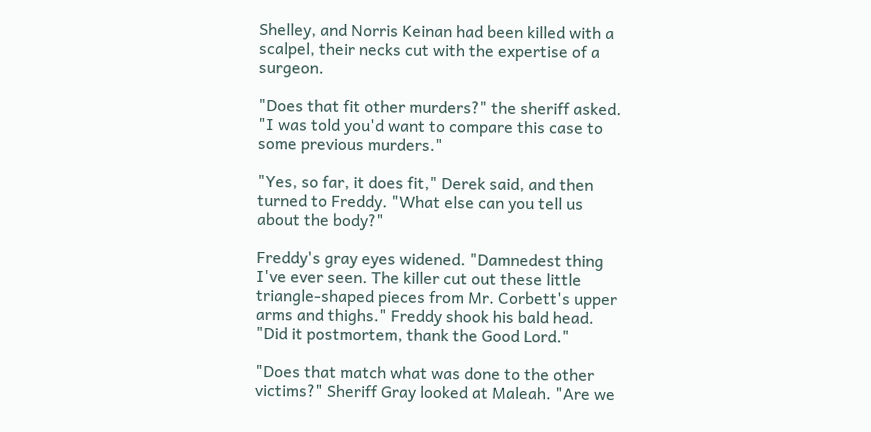Shelley, and Norris Keinan had been killed with a scalpel, their necks cut with the expertise of a surgeon.

"Does that fit other murders?" the sheriff asked. "I was told you'd want to compare this case to some previous murders."

"Yes, so far, it does fit," Derek said, and then turned to Freddy. "What else can you tell us about the body?"

Freddy's gray eyes widened. "Damnedest thing I've ever seen. The killer cut out these little triangle-shaped pieces from Mr. Corbett's upper arms and thighs." Freddy shook his bald head. "Did it postmortem, thank the Good Lord."

"Does that match what was done to the other victims?" Sheriff Gray looked at Maleah. "Are we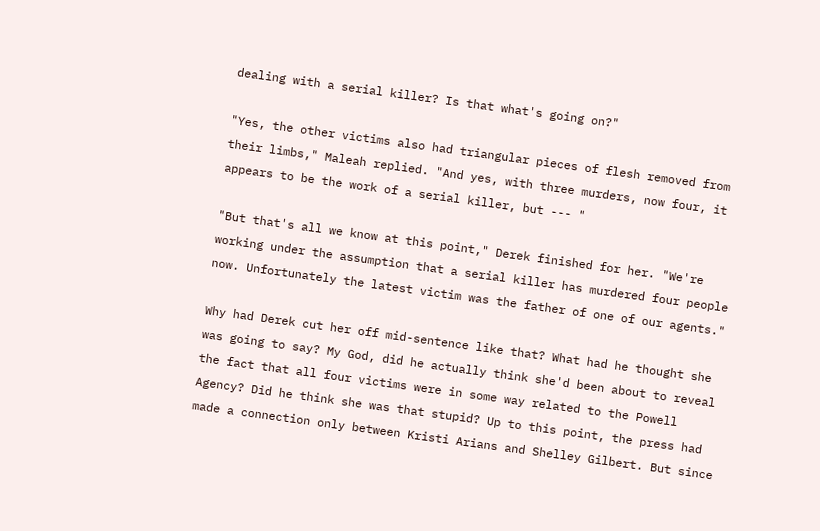dealing with a serial killer? Is that what's going on?"

"Yes, the other victims also had triangular pieces of flesh removed from their limbs," Maleah replied. "And yes, with three murders, now four, it appears to be the work of a serial killer, but --- "

"But that's all we know at this point," Derek finished for her. "We're working under the assumption that a serial killer has murdered four people now. Unfortunately the latest victim was the father of one of our agents."

Why had Derek cut her off mid-sentence like that? What had he thought she was going to say? My God, did he actually think she'd been about to reveal the fact that all four victims were in some way related to the Powell Agency? Did he think she was that stupid? Up to this point, the press had made a connection only between Kristi Arians and Shelley Gilbert. But since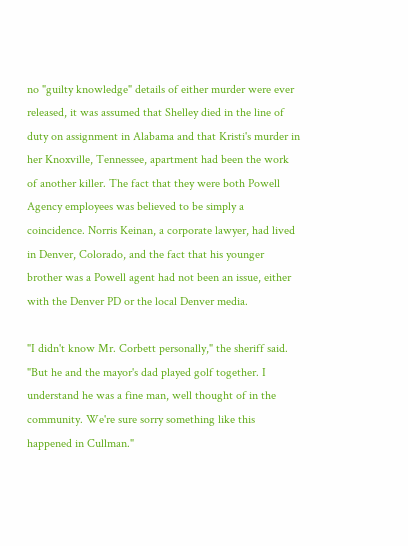no "guilty knowledge" details of either murder were ever released, it was assumed that Shelley died in the line of duty on assignment in Alabama and that Kristi's murder in her Knoxville, Tennessee, apartment had been the work of another killer. The fact that they were both Powell Agency employees was believed to be simply a coincidence. Norris Keinan, a corporate lawyer, had lived in Denver, Colorado, and the fact that his younger brother was a Powell agent had not been an issue, either with the Denver PD or the local Denver media.

"I didn't know Mr. Corbett personally," the sheriff said. "But he and the mayor's dad played golf together. I understand he was a fine man, well thought of in the community. We're sure sorry something like this happened in Cullman."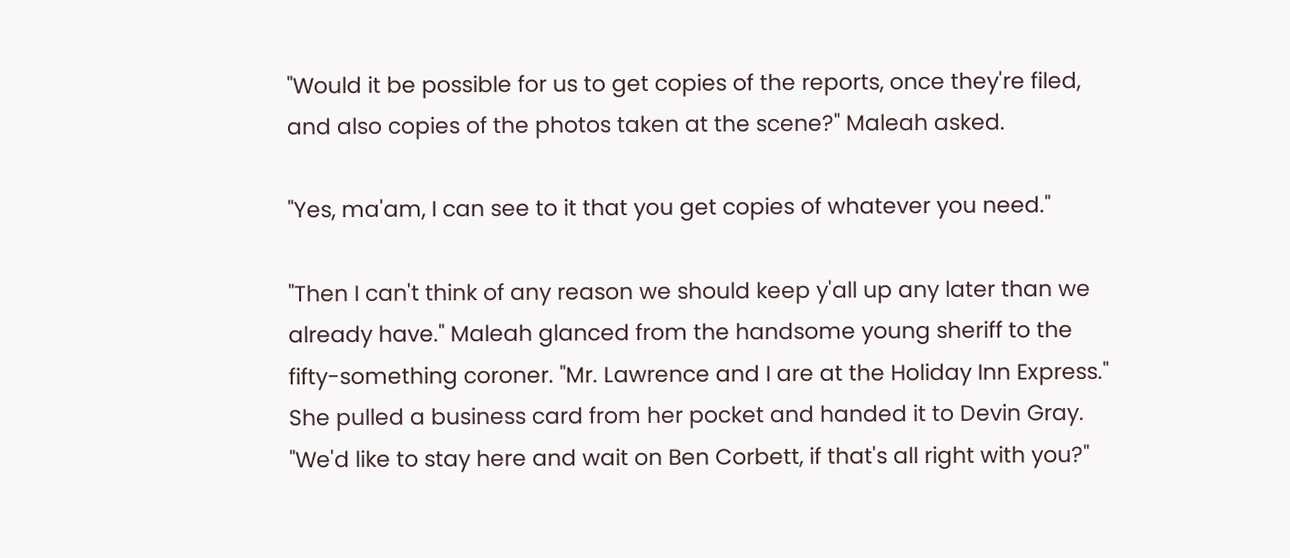"Would it be possible for us to get copies of the reports, once they're filed, and also copies of the photos taken at the scene?" Maleah asked.

"Yes, ma'am, I can see to it that you get copies of whatever you need."

"Then I can't think of any reason we should keep y'all up any later than we already have." Maleah glanced from the handsome young sheriff to the fifty-something coroner. "Mr. Lawrence and I are at the Holiday Inn Express." She pulled a business card from her pocket and handed it to Devin Gray. "We'd like to stay here and wait on Ben Corbett, if that's all right with you?"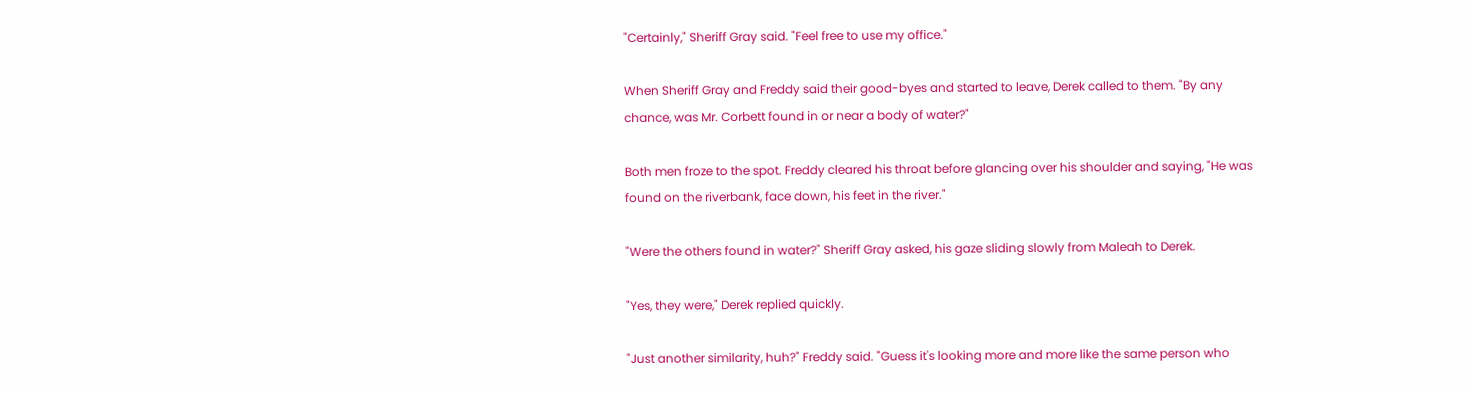"Certainly," Sheriff Gray said. "Feel free to use my office."

When Sheriff Gray and Freddy said their good-byes and started to leave, Derek called to them. "By any chance, was Mr. Corbett found in or near a body of water?"

Both men froze to the spot. Freddy cleared his throat before glancing over his shoulder and saying, "He was found on the riverbank, face down, his feet in the river."

"Were the others found in water?" Sheriff Gray asked, his gaze sliding slowly from Maleah to Derek.

"Yes, they were," Derek replied quickly.

"Just another similarity, huh?" Freddy said. "Guess it's looking more and more like the same person who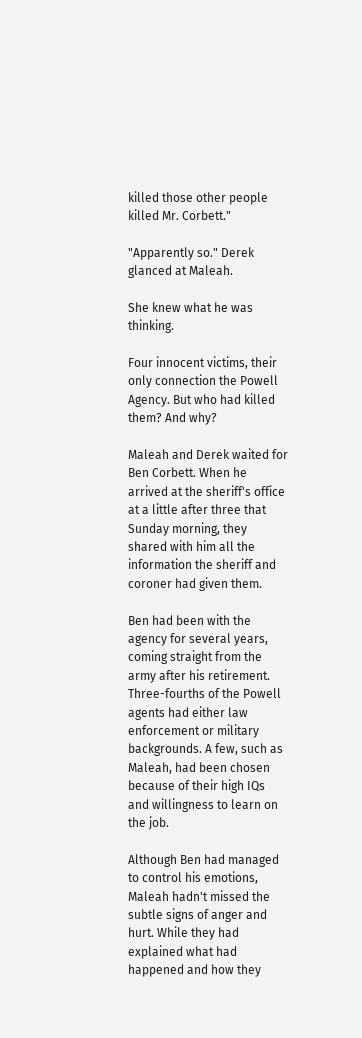killed those other people killed Mr. Corbett."

"Apparently so." Derek glanced at Maleah.

She knew what he was thinking.

Four innocent victims, their only connection the Powell Agency. But who had killed them? And why?

Maleah and Derek waited for Ben Corbett. When he arrived at the sheriff's office at a little after three that Sunday morning, they shared with him all the information the sheriff and coroner had given them.

Ben had been with the agency for several years, coming straight from the army after his retirement. Three-fourths of the Powell agents had either law enforcement or military backgrounds. A few, such as Maleah, had been chosen because of their high IQs and willingness to learn on the job.

Although Ben had managed to control his emotions, Maleah hadn't missed the subtle signs of anger and hurt. While they had explained what had happened and how they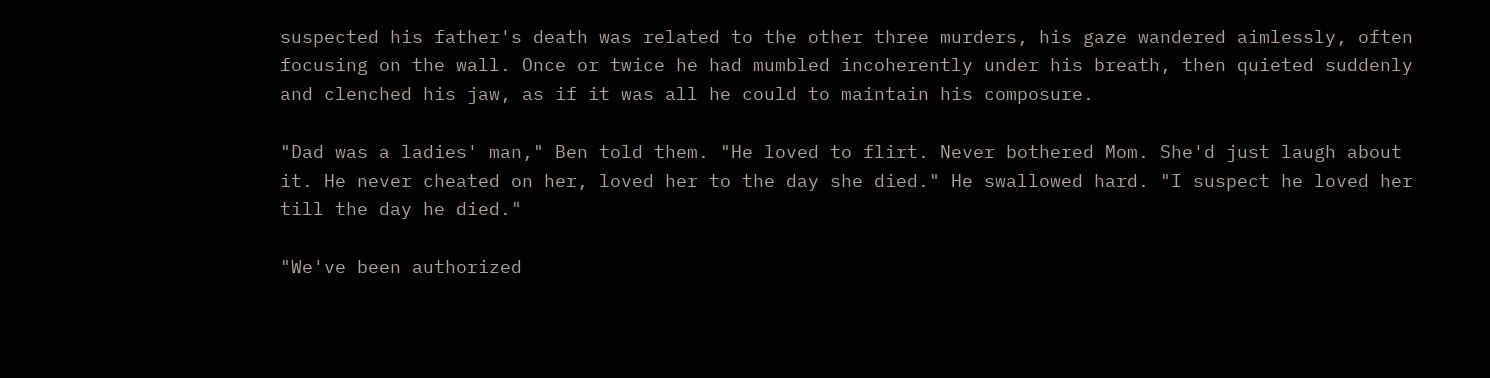suspected his father's death was related to the other three murders, his gaze wandered aimlessly, often focusing on the wall. Once or twice he had mumbled incoherently under his breath, then quieted suddenly and clenched his jaw, as if it was all he could to maintain his composure.

"Dad was a ladies' man," Ben told them. "He loved to flirt. Never bothered Mom. She'd just laugh about it. He never cheated on her, loved her to the day she died." He swallowed hard. "I suspect he loved her till the day he died."

"We've been authorized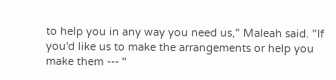to help you in any way you need us," Maleah said. "If you'd like us to make the arrangements or help you make them --- "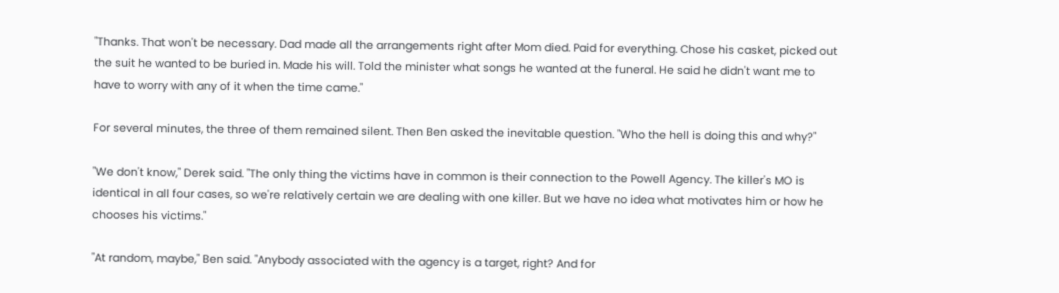"Thanks. That won't be necessary. Dad made all the arrangements right after Mom died. Paid for everything. Chose his casket, picked out the suit he wanted to be buried in. Made his will. Told the minister what songs he wanted at the funeral. He said he didn't want me to have to worry with any of it when the time came."

For several minutes, the three of them remained silent. Then Ben asked the inevitable question. "Who the hell is doing this and why?"

"We don't know," Derek said. "The only thing the victims have in common is their connection to the Powell Agency. The killer's MO is identical in all four cases, so we're relatively certain we are dealing with one killer. But we have no idea what motivates him or how he chooses his victims."

"At random, maybe," Ben said. "Anybody associated with the agency is a target, right? And for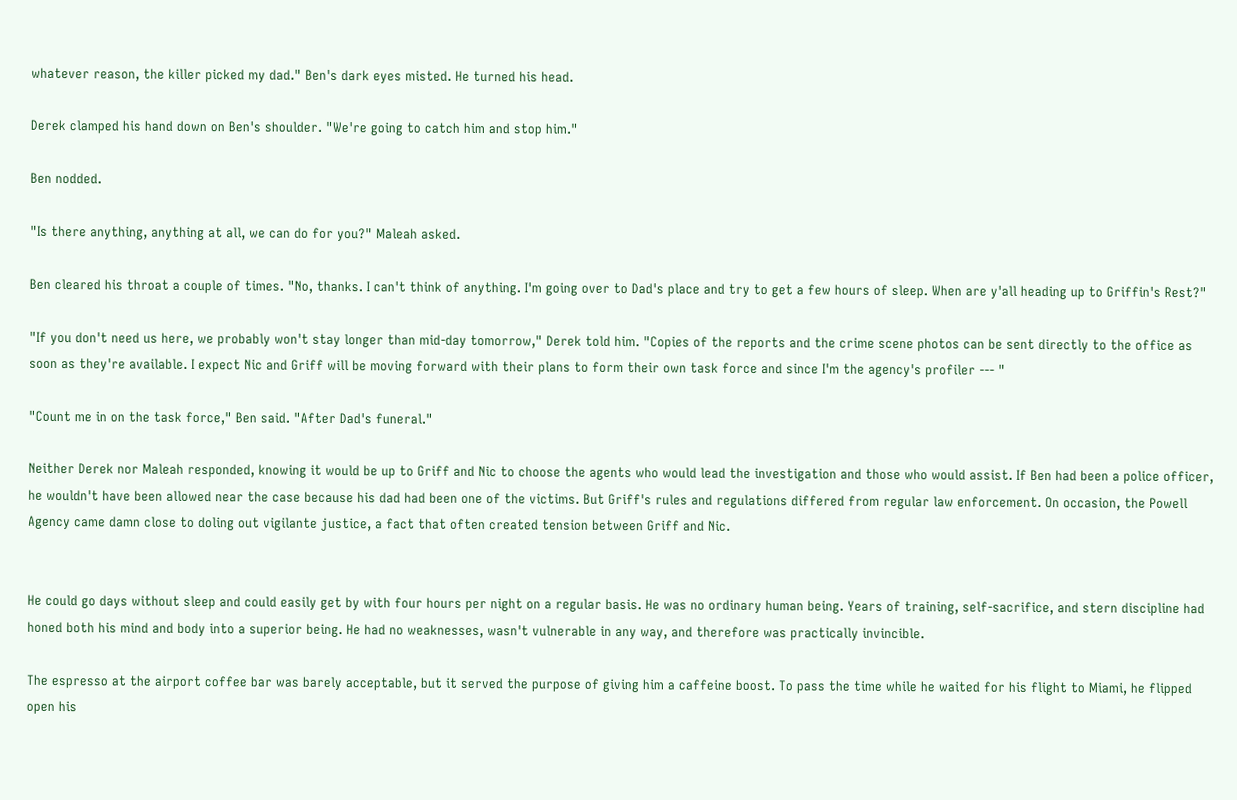whatever reason, the killer picked my dad." Ben's dark eyes misted. He turned his head.

Derek clamped his hand down on Ben's shoulder. "We're going to catch him and stop him."

Ben nodded.

"Is there anything, anything at all, we can do for you?" Maleah asked.

Ben cleared his throat a couple of times. "No, thanks. I can't think of anything. I'm going over to Dad's place and try to get a few hours of sleep. When are y'all heading up to Griffin's Rest?"

"If you don't need us here, we probably won't stay longer than mid-day tomorrow," Derek told him. "Copies of the reports and the crime scene photos can be sent directly to the office as soon as they're available. I expect Nic and Griff will be moving forward with their plans to form their own task force and since I'm the agency's profiler --- "

"Count me in on the task force," Ben said. "After Dad's funeral."

Neither Derek nor Maleah responded, knowing it would be up to Griff and Nic to choose the agents who would lead the investigation and those who would assist. If Ben had been a police officer, he wouldn't have been allowed near the case because his dad had been one of the victims. But Griff's rules and regulations differed from regular law enforcement. On occasion, the Powell Agency came damn close to doling out vigilante justice, a fact that often created tension between Griff and Nic.


He could go days without sleep and could easily get by with four hours per night on a regular basis. He was no ordinary human being. Years of training, self-sacrifice, and stern discipline had honed both his mind and body into a superior being. He had no weaknesses, wasn't vulnerable in any way, and therefore was practically invincible.

The espresso at the airport coffee bar was barely acceptable, but it served the purpose of giving him a caffeine boost. To pass the time while he waited for his flight to Miami, he flipped open his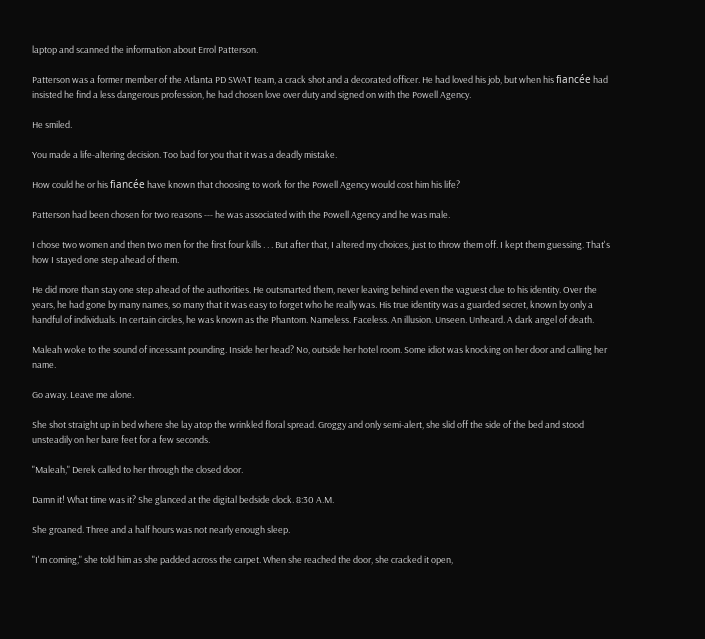laptop and scanned the information about Errol Patterson.

Patterson was a former member of the Atlanta PD SWAT team, a crack shot and a decorated officer. He had loved his job, but when his fiancée had insisted he find a less dangerous profession, he had chosen love over duty and signed on with the Powell Agency.

He smiled.

You made a life-altering decision. Too bad for you that it was a deadly mistake.

How could he or his fiancée have known that choosing to work for the Powell Agency would cost him his life?

Patterson had been chosen for two reasons --- he was associated with the Powell Agency and he was male.

I chose two women and then two men for the first four kills . . . But after that, I altered my choices, just to throw them off. I kept them guessing. That's how I stayed one step ahead of them.

He did more than stay one step ahead of the authorities. He outsmarted them, never leaving behind even the vaguest clue to his identity. Over the years, he had gone by many names, so many that it was easy to forget who he really was. His true identity was a guarded secret, known by only a handful of individuals. In certain circles, he was known as the Phantom. Nameless. Faceless. An illusion. Unseen. Unheard. A dark angel of death.

Maleah woke to the sound of incessant pounding. Inside her head? No, outside her hotel room. Some idiot was knocking on her door and calling her name.

Go away. Leave me alone.

She shot straight up in bed where she lay atop the wrinkled floral spread. Groggy and only semi-alert, she slid off the side of the bed and stood unsteadily on her bare feet for a few seconds.

"Maleah," Derek called to her through the closed door.

Damn it! What time was it? She glanced at the digital bedside clock. 8:30 A.M.

She groaned. Three and a half hours was not nearly enough sleep.

"I'm coming," she told him as she padded across the carpet. When she reached the door, she cracked it open,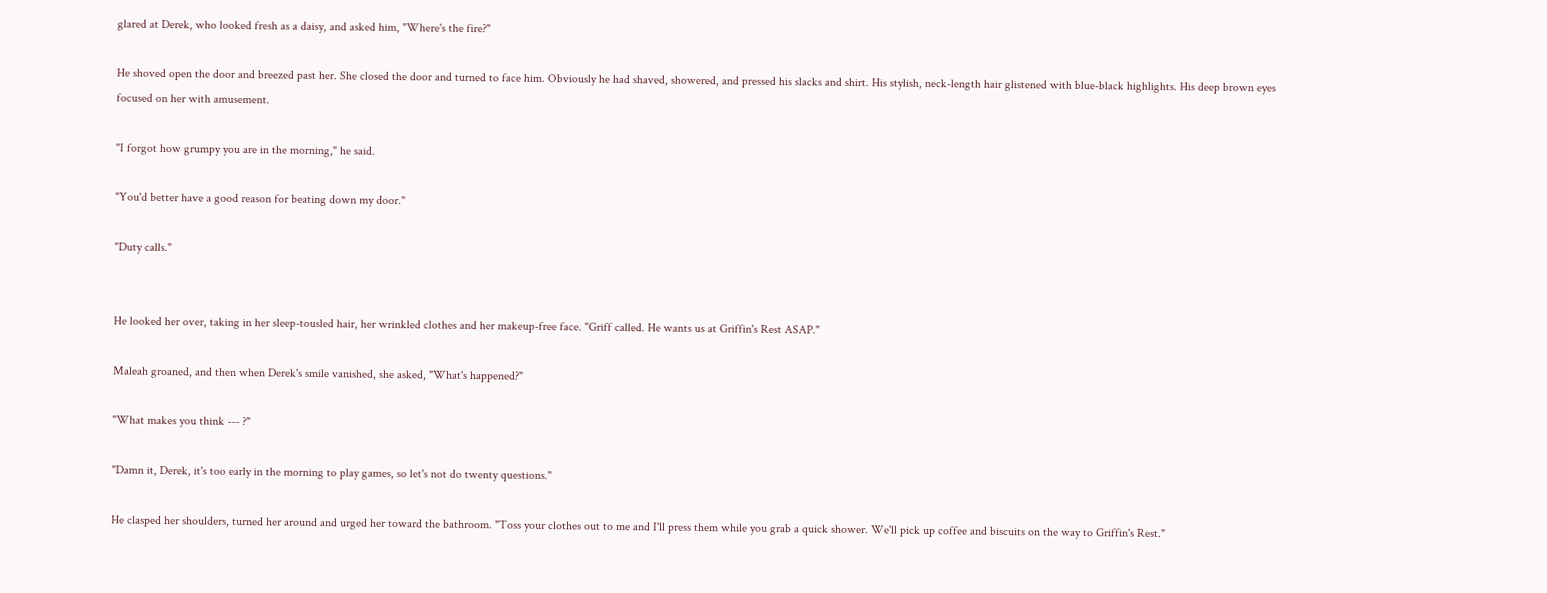glared at Derek, who looked fresh as a daisy, and asked him, "Where's the fire?"

He shoved open the door and breezed past her. She closed the door and turned to face him. Obviously he had shaved, showered, and pressed his slacks and shirt. His stylish, neck-length hair glistened with blue-black highlights. His deep brown eyes focused on her with amusement.

"I forgot how grumpy you are in the morning," he said.

"You'd better have a good reason for beating down my door."

"Duty calls."


He looked her over, taking in her sleep-tousled hair, her wrinkled clothes and her makeup-free face. "Griff called. He wants us at Griffin's Rest ASAP."

Maleah groaned, and then when Derek's smile vanished, she asked, "What's happened?"

"What makes you think --- ?"

"Damn it, Derek, it's too early in the morning to play games, so let's not do twenty questions."

He clasped her shoulders, turned her around and urged her toward the bathroom. "Toss your clothes out to me and I'll press them while you grab a quick shower. We'll pick up coffee and biscuits on the way to Griffin's Rest."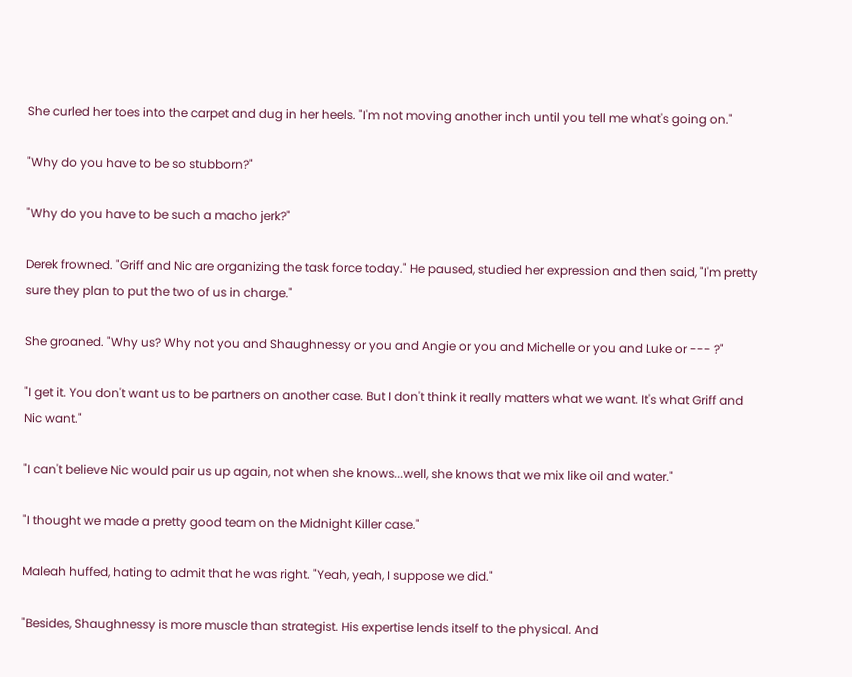She curled her toes into the carpet and dug in her heels. "I'm not moving another inch until you tell me what's going on."

"Why do you have to be so stubborn?"

"Why do you have to be such a macho jerk?"

Derek frowned. "Griff and Nic are organizing the task force today." He paused, studied her expression and then said, "I'm pretty sure they plan to put the two of us in charge."

She groaned. "Why us? Why not you and Shaughnessy or you and Angie or you and Michelle or you and Luke or --- ?"

"I get it. You don't want us to be partners on another case. But I don't think it really matters what we want. It's what Griff and Nic want."

"I can't believe Nic would pair us up again, not when she knows...well, she knows that we mix like oil and water."

"I thought we made a pretty good team on the Midnight Killer case."

Maleah huffed, hating to admit that he was right. "Yeah, yeah, I suppose we did."

"Besides, Shaughnessy is more muscle than strategist. His expertise lends itself to the physical. And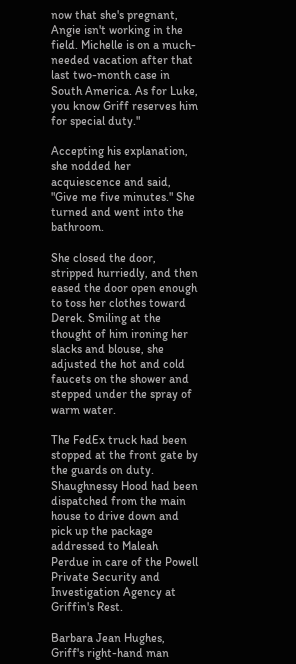now that she's pregnant, Angie isn't working in the field. Michelle is on a much-needed vacation after that last two-month case in South America. As for Luke, you know Griff reserves him for special duty."

Accepting his explanation, she nodded her acquiescence and said, "Give me five minutes." She turned and went into the bathroom.

She closed the door, stripped hurriedly, and then eased the door open enough to toss her clothes toward Derek. Smiling at the thought of him ironing her slacks and blouse, she adjusted the hot and cold faucets on the shower and stepped under the spray of warm water.

The FedEx truck had been stopped at the front gate by the guards on duty. Shaughnessy Hood had been dispatched from the main house to drive down and pick up the package addressed to Maleah Perdue in care of the Powell Private Security and Investigation Agency at Griffin's Rest.

Barbara Jean Hughes, Griff's right-hand man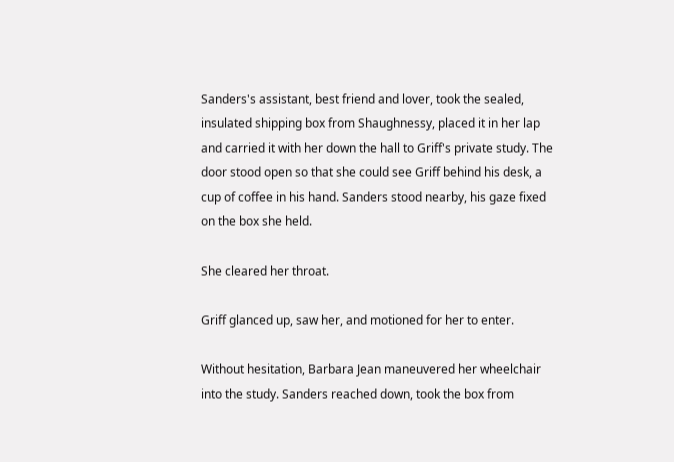Sanders's assistant, best friend and lover, took the sealed, insulated shipping box from Shaughnessy, placed it in her lap and carried it with her down the hall to Griff's private study. The door stood open so that she could see Griff behind his desk, a cup of coffee in his hand. Sanders stood nearby, his gaze fixed on the box she held.

She cleared her throat.

Griff glanced up, saw her, and motioned for her to enter.

Without hesitation, Barbara Jean maneuvered her wheelchair into the study. Sanders reached down, took the box from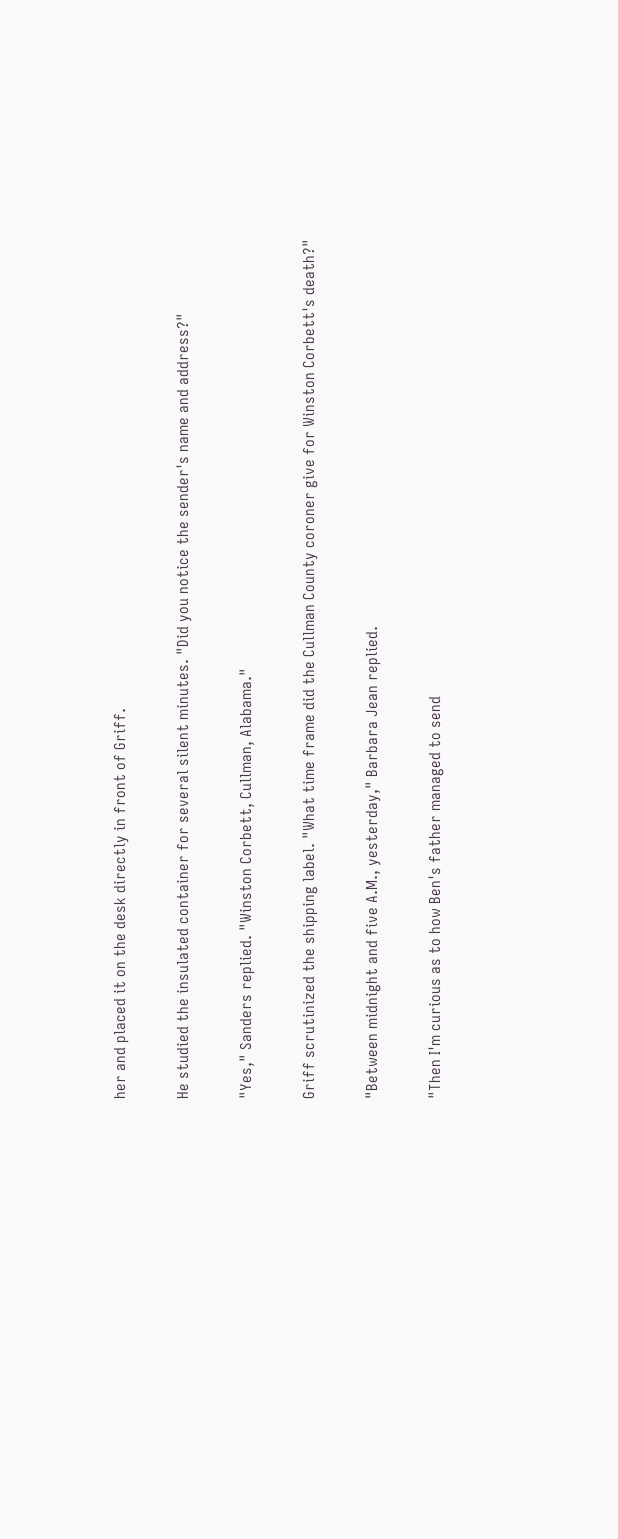her and placed it on the desk directly in front of Griff.

He studied the insulated container for several silent minutes. "Did you notice the sender's name and address?"

"Yes," Sanders replied. "Winston Corbett, Cullman, Alabama."

Griff scrutinized the shipping label. "What time frame did the Cullman County coroner give for Winston Corbett's death?"

"Between midnight and five A.M., yesterday," Barbara Jean replied.

"Then I'm curious as to how Ben's father managed to send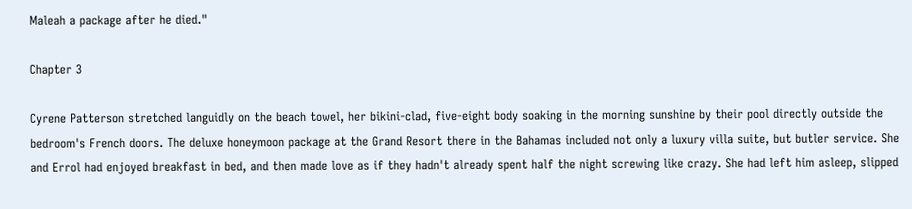Maleah a package after he died."

Chapter 3

Cyrene Patterson stretched languidly on the beach towel, her bikini-clad, five-eight body soaking in the morning sunshine by their pool directly outside the bedroom's French doors. The deluxe honeymoon package at the Grand Resort there in the Bahamas included not only a luxury villa suite, but butler service. She and Errol had enjoyed breakfast in bed, and then made love as if they hadn't already spent half the night screwing like crazy. She had left him asleep, slipped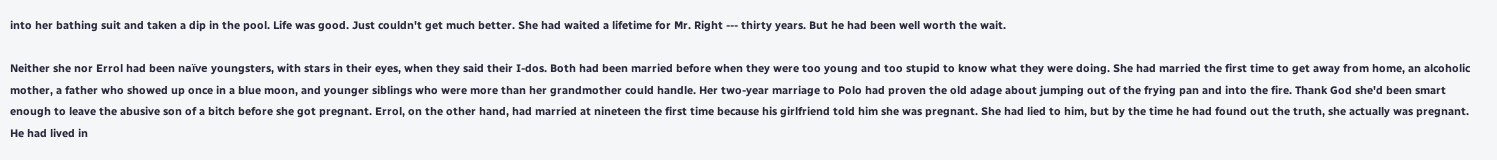into her bathing suit and taken a dip in the pool. Life was good. Just couldn't get much better. She had waited a lifetime for Mr. Right --- thirty years. But he had been well worth the wait.

Neither she nor Errol had been naïve youngsters, with stars in their eyes, when they said their I-dos. Both had been married before when they were too young and too stupid to know what they were doing. She had married the first time to get away from home, an alcoholic mother, a father who showed up once in a blue moon, and younger siblings who were more than her grandmother could handle. Her two-year marriage to Polo had proven the old adage about jumping out of the frying pan and into the fire. Thank God she'd been smart enough to leave the abusive son of a bitch before she got pregnant. Errol, on the other hand, had married at nineteen the first time because his girlfriend told him she was pregnant. She had lied to him, but by the time he had found out the truth, she actually was pregnant. He had lived in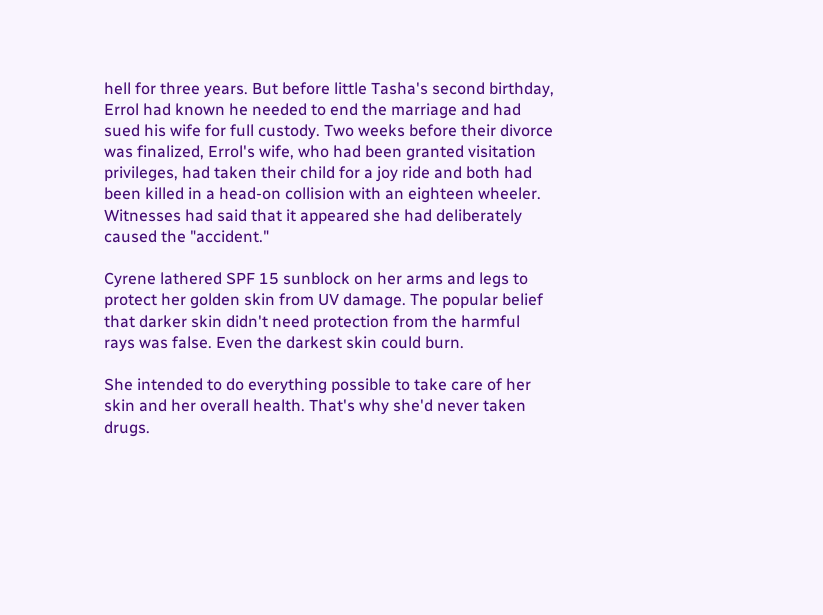hell for three years. But before little Tasha's second birthday, Errol had known he needed to end the marriage and had sued his wife for full custody. Two weeks before their divorce was finalized, Errol's wife, who had been granted visitation privileges, had taken their child for a joy ride and both had been killed in a head-on collision with an eighteen wheeler. Witnesses had said that it appeared she had deliberately caused the "accident."

Cyrene lathered SPF 15 sunblock on her arms and legs to protect her golden skin from UV damage. The popular belief that darker skin didn't need protection from the harmful rays was false. Even the darkest skin could burn.

She intended to do everything possible to take care of her skin and her overall health. That's why she'd never taken drugs.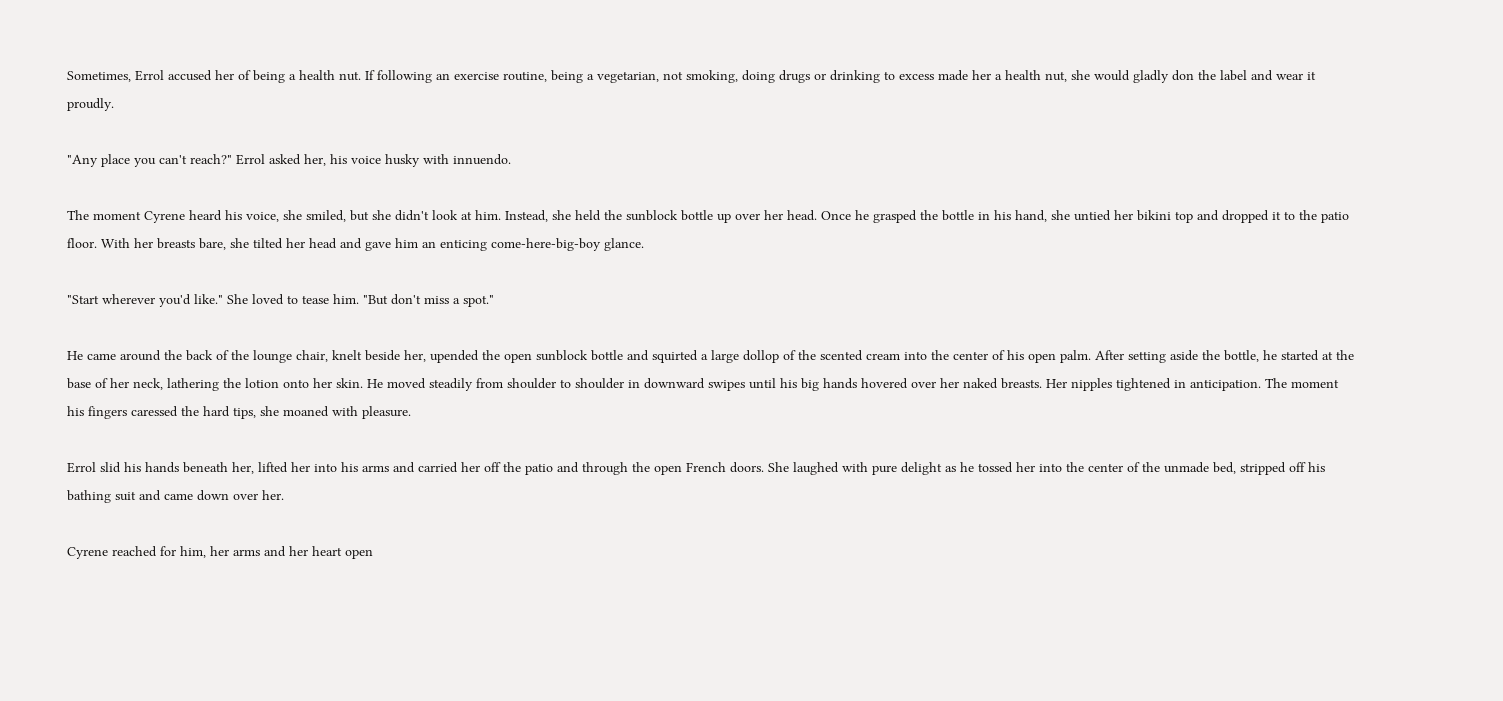Sometimes, Errol accused her of being a health nut. If following an exercise routine, being a vegetarian, not smoking, doing drugs or drinking to excess made her a health nut, she would gladly don the label and wear it proudly.

"Any place you can't reach?" Errol asked her, his voice husky with innuendo.

The moment Cyrene heard his voice, she smiled, but she didn't look at him. Instead, she held the sunblock bottle up over her head. Once he grasped the bottle in his hand, she untied her bikini top and dropped it to the patio floor. With her breasts bare, she tilted her head and gave him an enticing come-here-big-boy glance.

"Start wherever you'd like." She loved to tease him. "But don't miss a spot."

He came around the back of the lounge chair, knelt beside her, upended the open sunblock bottle and squirted a large dollop of the scented cream into the center of his open palm. After setting aside the bottle, he started at the base of her neck, lathering the lotion onto her skin. He moved steadily from shoulder to shoulder in downward swipes until his big hands hovered over her naked breasts. Her nipples tightened in anticipation. The moment his fingers caressed the hard tips, she moaned with pleasure.

Errol slid his hands beneath her, lifted her into his arms and carried her off the patio and through the open French doors. She laughed with pure delight as he tossed her into the center of the unmade bed, stripped off his bathing suit and came down over her.

Cyrene reached for him, her arms and her heart open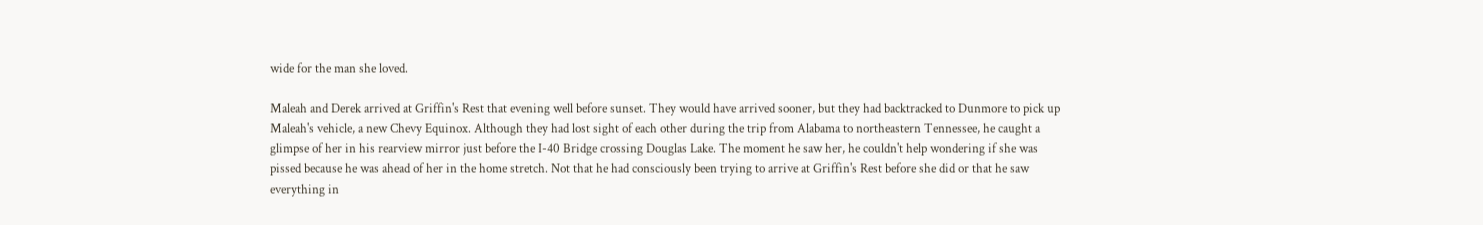wide for the man she loved.

Maleah and Derek arrived at Griffin's Rest that evening well before sunset. They would have arrived sooner, but they had backtracked to Dunmore to pick up Maleah's vehicle, a new Chevy Equinox. Although they had lost sight of each other during the trip from Alabama to northeastern Tennessee, he caught a glimpse of her in his rearview mirror just before the I-40 Bridge crossing Douglas Lake. The moment he saw her, he couldn't help wondering if she was pissed because he was ahead of her in the home stretch. Not that he had consciously been trying to arrive at Griffin's Rest before she did or that he saw everything in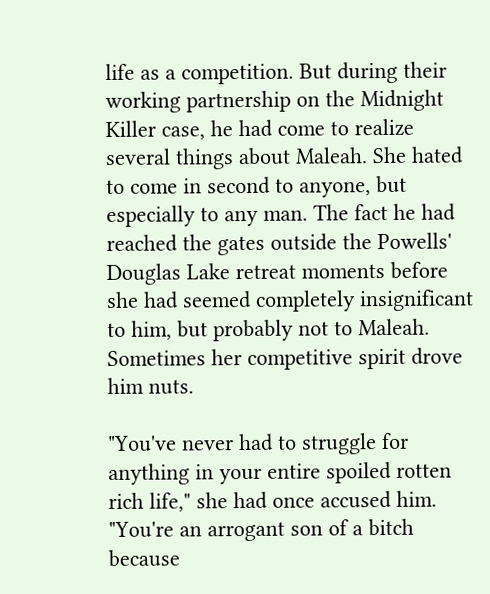life as a competition. But during their working partnership on the Midnight Killer case, he had come to realize several things about Maleah. She hated to come in second to anyone, but especially to any man. The fact he had reached the gates outside the Powells' Douglas Lake retreat moments before she had seemed completely insignificant to him, but probably not to Maleah. Sometimes her competitive spirit drove him nuts.

"You've never had to struggle for anything in your entire spoiled rotten rich life," she had once accused him. "You're an arrogant son of a bitch because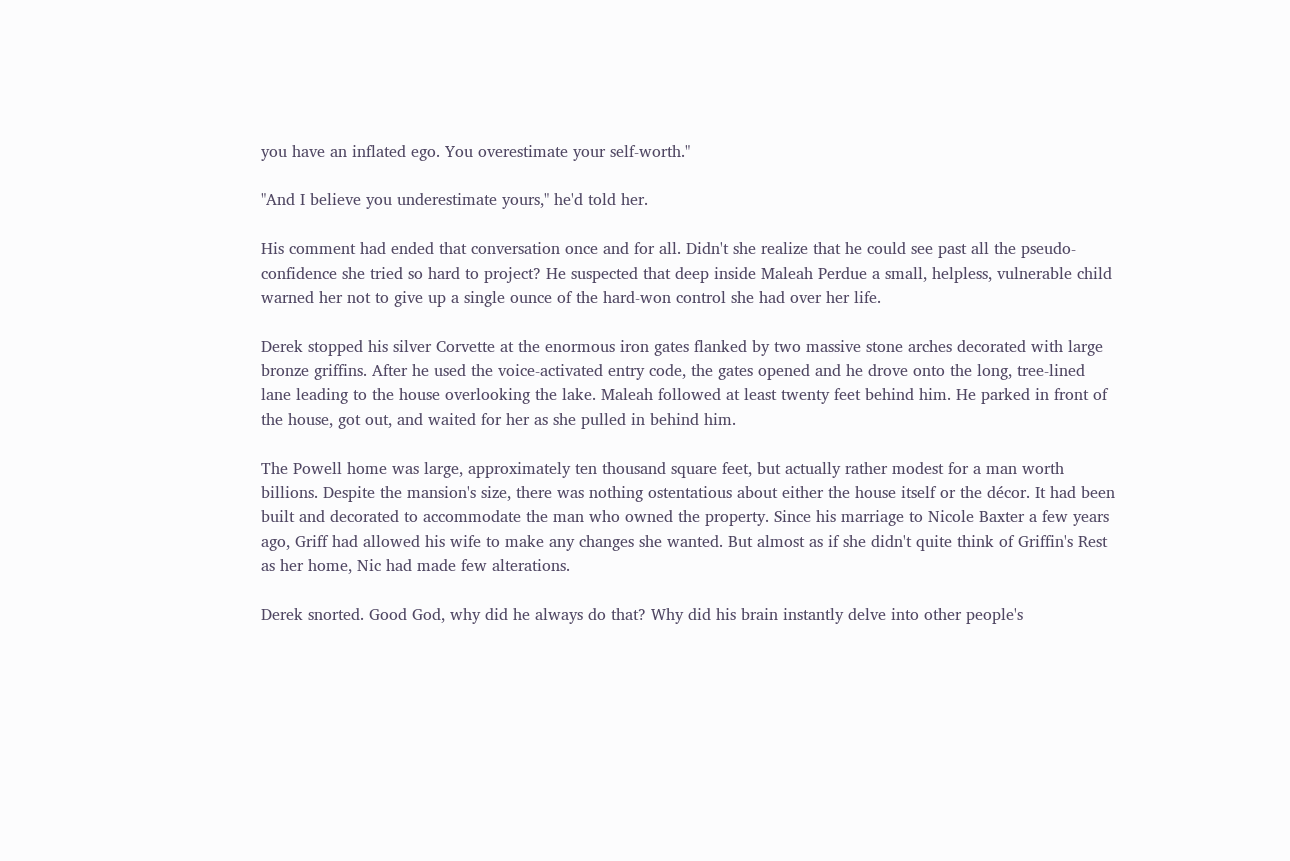you have an inflated ego. You overestimate your self-worth."

"And I believe you underestimate yours," he'd told her.

His comment had ended that conversation once and for all. Didn't she realize that he could see past all the pseudo-confidence she tried so hard to project? He suspected that deep inside Maleah Perdue a small, helpless, vulnerable child warned her not to give up a single ounce of the hard-won control she had over her life.

Derek stopped his silver Corvette at the enormous iron gates flanked by two massive stone arches decorated with large bronze griffins. After he used the voice-activated entry code, the gates opened and he drove onto the long, tree-lined lane leading to the house overlooking the lake. Maleah followed at least twenty feet behind him. He parked in front of the house, got out, and waited for her as she pulled in behind him.

The Powell home was large, approximately ten thousand square feet, but actually rather modest for a man worth billions. Despite the mansion's size, there was nothing ostentatious about either the house itself or the décor. It had been built and decorated to accommodate the man who owned the property. Since his marriage to Nicole Baxter a few years ago, Griff had allowed his wife to make any changes she wanted. But almost as if she didn't quite think of Griffin's Rest as her home, Nic had made few alterations.

Derek snorted. Good God, why did he always do that? Why did his brain instantly delve into other people's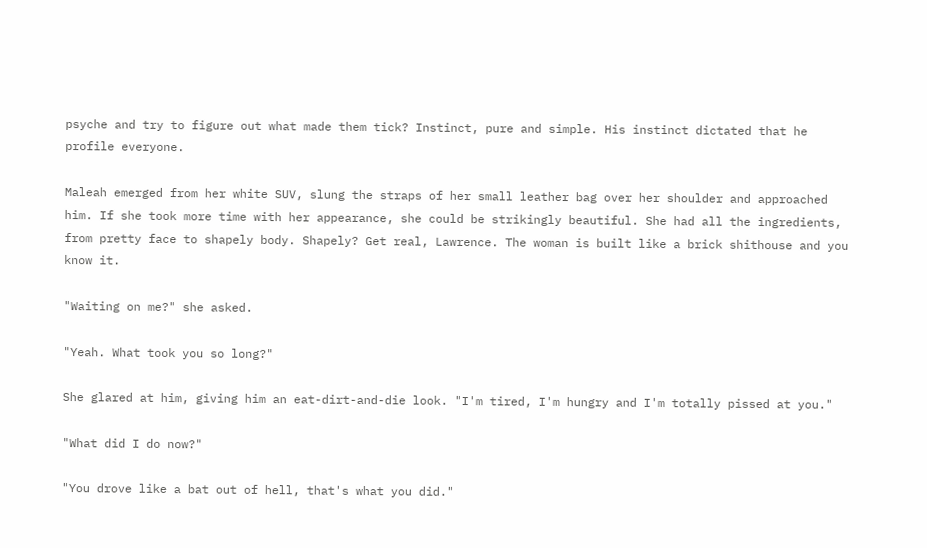psyche and try to figure out what made them tick? Instinct, pure and simple. His instinct dictated that he profile everyone.

Maleah emerged from her white SUV, slung the straps of her small leather bag over her shoulder and approached him. If she took more time with her appearance, she could be strikingly beautiful. She had all the ingredients, from pretty face to shapely body. Shapely? Get real, Lawrence. The woman is built like a brick shithouse and you know it.

"Waiting on me?" she asked.

"Yeah. What took you so long?"

She glared at him, giving him an eat-dirt-and-die look. "I'm tired, I'm hungry and I'm totally pissed at you."

"What did I do now?"

"You drove like a bat out of hell, that's what you did."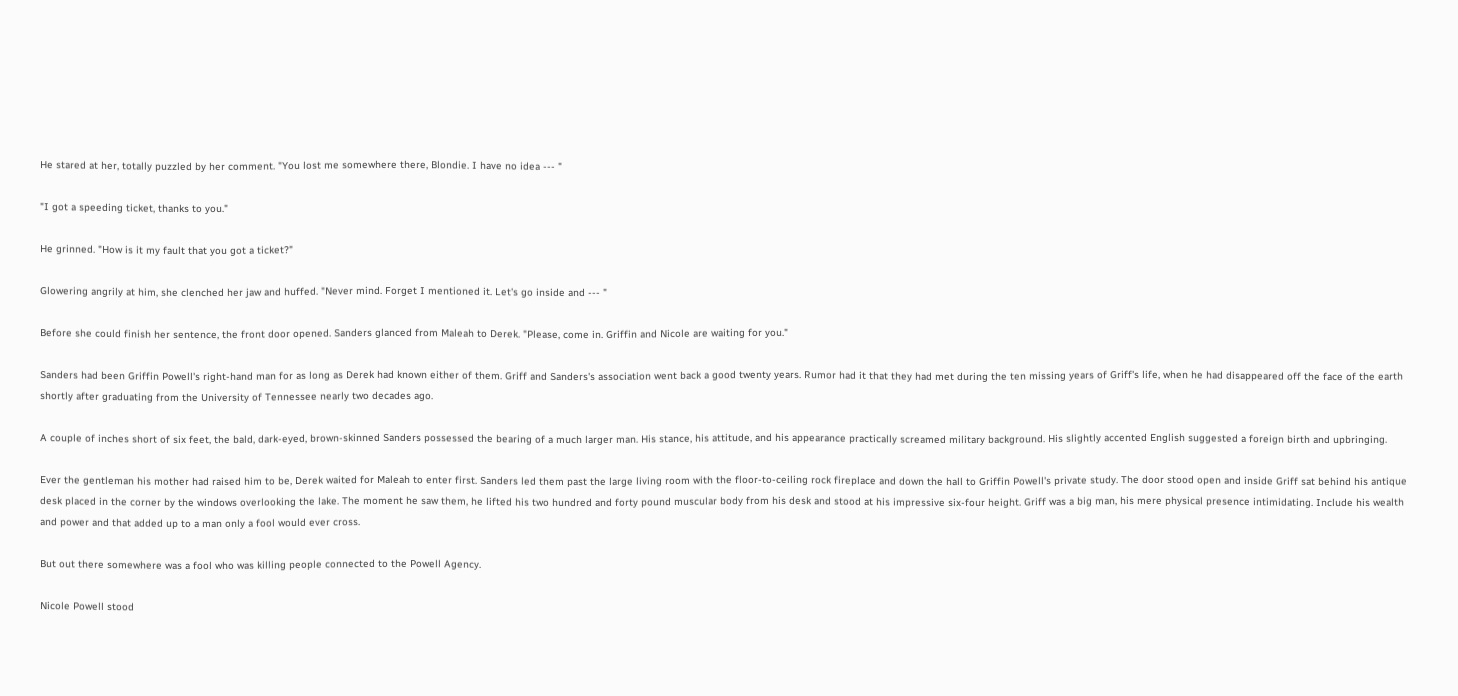He stared at her, totally puzzled by her comment. "You lost me somewhere there, Blondie. I have no idea --- "

"I got a speeding ticket, thanks to you."

He grinned. "How is it my fault that you got a ticket?"

Glowering angrily at him, she clenched her jaw and huffed. "Never mind. Forget I mentioned it. Let's go inside and --- "

Before she could finish her sentence, the front door opened. Sanders glanced from Maleah to Derek. "Please, come in. Griffin and Nicole are waiting for you."

Sanders had been Griffin Powell's right-hand man for as long as Derek had known either of them. Griff and Sanders's association went back a good twenty years. Rumor had it that they had met during the ten missing years of Griff's life, when he had disappeared off the face of the earth shortly after graduating from the University of Tennessee nearly two decades ago.

A couple of inches short of six feet, the bald, dark-eyed, brown-skinned Sanders possessed the bearing of a much larger man. His stance, his attitude, and his appearance practically screamed military background. His slightly accented English suggested a foreign birth and upbringing.

Ever the gentleman his mother had raised him to be, Derek waited for Maleah to enter first. Sanders led them past the large living room with the floor-to-ceiling rock fireplace and down the hall to Griffin Powell's private study. The door stood open and inside Griff sat behind his antique desk placed in the corner by the windows overlooking the lake. The moment he saw them, he lifted his two hundred and forty pound muscular body from his desk and stood at his impressive six-four height. Griff was a big man, his mere physical presence intimidating. Include his wealth and power and that added up to a man only a fool would ever cross.

But out there somewhere was a fool who was killing people connected to the Powell Agency.

Nicole Powell stood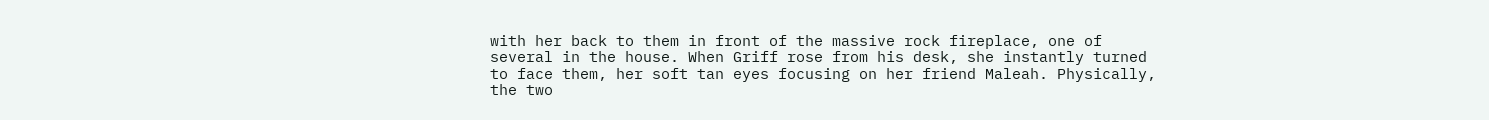with her back to them in front of the massive rock fireplace, one of several in the house. When Griff rose from his desk, she instantly turned to face them, her soft tan eyes focusing on her friend Maleah. Physically, the two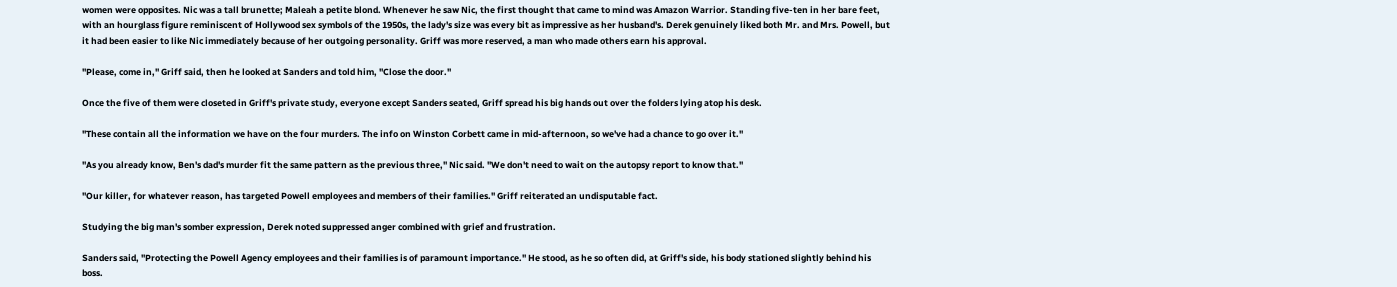women were opposites. Nic was a tall brunette; Maleah a petite blond. Whenever he saw Nic, the first thought that came to mind was Amazon Warrior. Standing five-ten in her bare feet, with an hourglass figure reminiscent of Hollywood sex symbols of the 1950s, the lady's size was every bit as impressive as her husband's. Derek genuinely liked both Mr. and Mrs. Powell, but it had been easier to like Nic immediately because of her outgoing personality. Griff was more reserved, a man who made others earn his approval.

"Please, come in," Griff said, then he looked at Sanders and told him, "Close the door."

Once the five of them were closeted in Griff's private study, everyone except Sanders seated, Griff spread his big hands out over the folders lying atop his desk.

"These contain all the information we have on the four murders. The info on Winston Corbett came in mid-afternoon, so we've had a chance to go over it."

"As you already know, Ben's dad's murder fit the same pattern as the previous three," Nic said. "We don't need to wait on the autopsy report to know that."

"Our killer, for whatever reason, has targeted Powell employees and members of their families." Griff reiterated an undisputable fact.

Studying the big man's somber expression, Derek noted suppressed anger combined with grief and frustration.

Sanders said, "Protecting the Powell Agency employees and their families is of paramount importance." He stood, as he so often did, at Griff's side, his body stationed slightly behind his boss.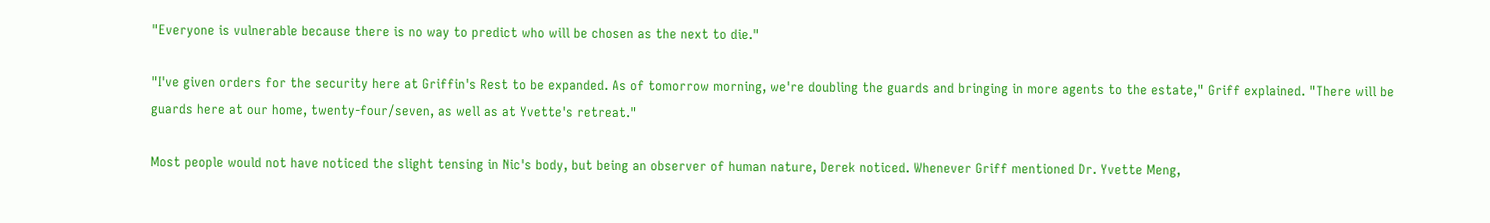"Everyone is vulnerable because there is no way to predict who will be chosen as the next to die."

"I've given orders for the security here at Griffin's Rest to be expanded. As of tomorrow morning, we're doubling the guards and bringing in more agents to the estate," Griff explained. "There will be guards here at our home, twenty-four/seven, as well as at Yvette's retreat."

Most people would not have noticed the slight tensing in Nic's body, but being an observer of human nature, Derek noticed. Whenever Griff mentioned Dr. Yvette Meng,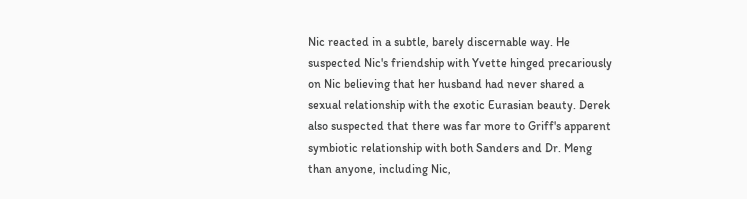Nic reacted in a subtle, barely discernable way. He suspected Nic's friendship with Yvette hinged precariously on Nic believing that her husband had never shared a sexual relationship with the exotic Eurasian beauty. Derek also suspected that there was far more to Griff's apparent symbiotic relationship with both Sanders and Dr. Meng than anyone, including Nic,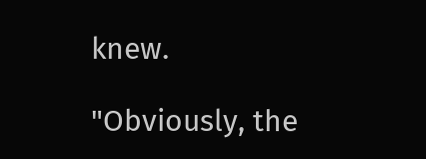knew.

"Obviously, the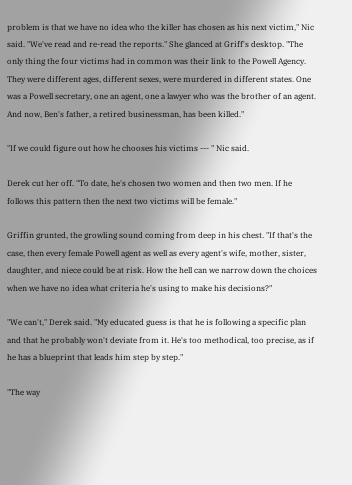problem is that we have no idea who the killer has chosen as his next victim," Nic said. "We've read and re-read the reports." She glanced at Griff's desktop. "The only thing the four victims had in common was their link to the Powell Agency. They were different ages, different sexes, were murdered in different states. One was a Powell secretary, one an agent, one a lawyer who was the brother of an agent. And now, Ben's father, a retired businessman, has been killed."

"If we could figure out how he chooses his victims --- " Nic said.

Derek cut her off. "To date, he's chosen two women and then two men. If he follows this pattern then the next two victims will be female."

Griffin grunted, the growling sound coming from deep in his chest. "If that's the case, then every female Powell agent as well as every agent's wife, mother, sister, daughter, and niece could be at risk. How the hell can we narrow down the choices when we have no idea what criteria he's using to make his decisions?"

"We can't," Derek said. "My educated guess is that he is following a specific plan and that he probably won't deviate from it. He's too methodical, too precise, as if he has a blueprint that leads him step by step."

"The way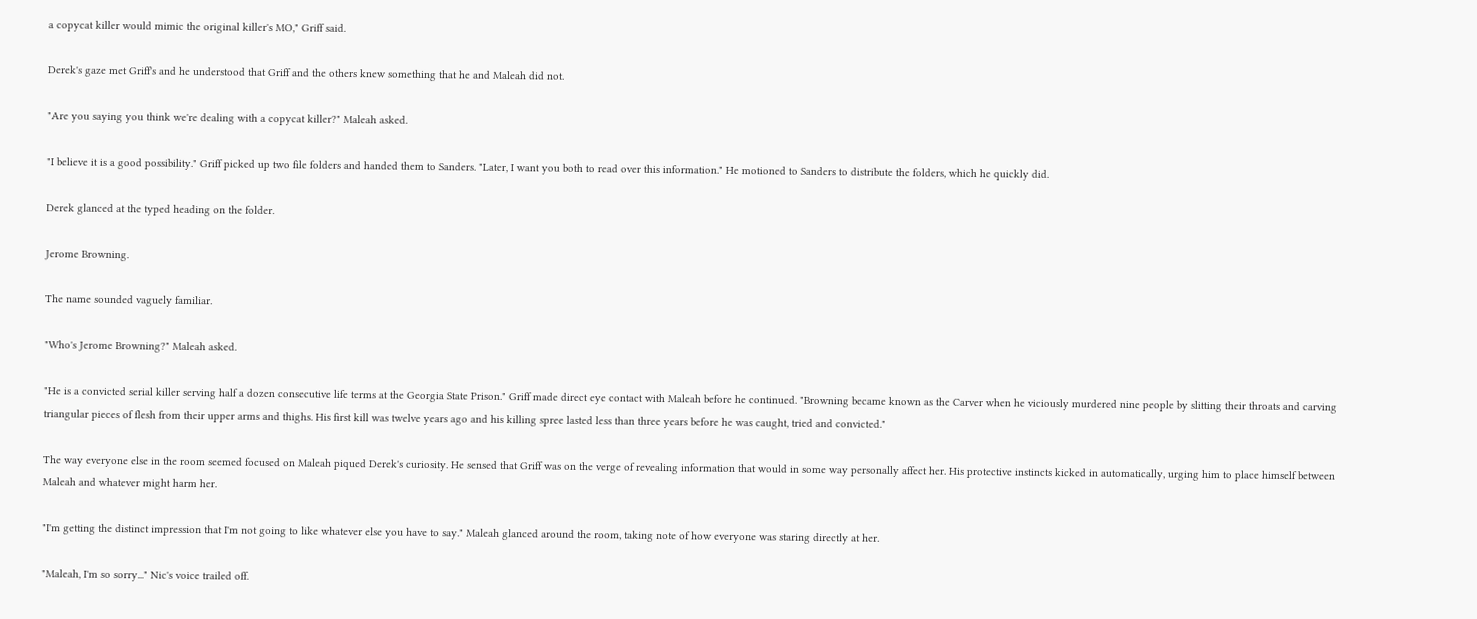a copycat killer would mimic the original killer's MO," Griff said.

Derek's gaze met Griff's and he understood that Griff and the others knew something that he and Maleah did not.

"Are you saying you think we're dealing with a copycat killer?" Maleah asked.

"I believe it is a good possibility." Griff picked up two file folders and handed them to Sanders. "Later, I want you both to read over this information." He motioned to Sanders to distribute the folders, which he quickly did.

Derek glanced at the typed heading on the folder.

Jerome Browning.

The name sounded vaguely familiar.

"Who's Jerome Browning?" Maleah asked.

"He is a convicted serial killer serving half a dozen consecutive life terms at the Georgia State Prison." Griff made direct eye contact with Maleah before he continued. "Browning became known as the Carver when he viciously murdered nine people by slitting their throats and carving triangular pieces of flesh from their upper arms and thighs. His first kill was twelve years ago and his killing spree lasted less than three years before he was caught, tried and convicted."

The way everyone else in the room seemed focused on Maleah piqued Derek's curiosity. He sensed that Griff was on the verge of revealing information that would in some way personally affect her. His protective instincts kicked in automatically, urging him to place himself between Maleah and whatever might harm her.

"I'm getting the distinct impression that I'm not going to like whatever else you have to say." Maleah glanced around the room, taking note of how everyone was staring directly at her.

"Maleah, I'm so sorry..." Nic's voice trailed off.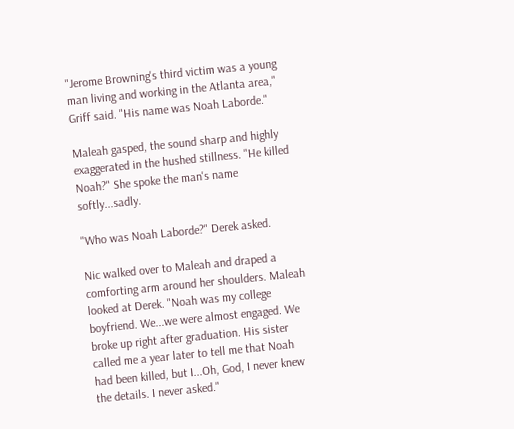"Jerome Browning's third victim was a young man living and working in the Atlanta area," Griff said. "His name was Noah Laborde."

Maleah gasped, the sound sharp and highly exaggerated in the hushed stillness. "He killed Noah?" She spoke the man's name softly...sadly.

"Who was Noah Laborde?" Derek asked.

Nic walked over to Maleah and draped a comforting arm around her shoulders. Maleah looked at Derek. "Noah was my college boyfriend. We...we were almost engaged. We broke up right after graduation. His sister called me a year later to tell me that Noah had been killed, but I...Oh, God, I never knew the details. I never asked."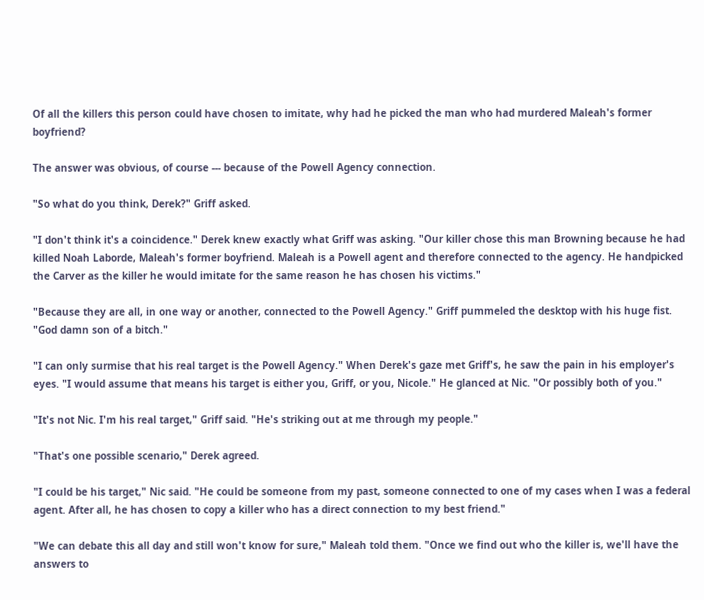Of all the killers this person could have chosen to imitate, why had he picked the man who had murdered Maleah's former boyfriend?

The answer was obvious, of course --- because of the Powell Agency connection.

"So what do you think, Derek?" Griff asked.

"I don't think it's a coincidence." Derek knew exactly what Griff was asking. "Our killer chose this man Browning because he had killed Noah Laborde, Maleah's former boyfriend. Maleah is a Powell agent and therefore connected to the agency. He handpicked the Carver as the killer he would imitate for the same reason he has chosen his victims."

"Because they are all, in one way or another, connected to the Powell Agency." Griff pummeled the desktop with his huge fist. "God damn son of a bitch."

"I can only surmise that his real target is the Powell Agency." When Derek's gaze met Griff's, he saw the pain in his employer's eyes. "I would assume that means his target is either you, Griff, or you, Nicole." He glanced at Nic. "Or possibly both of you."

"It's not Nic. I'm his real target," Griff said. "He's striking out at me through my people."

"That's one possible scenario," Derek agreed.

"I could be his target," Nic said. "He could be someone from my past, someone connected to one of my cases when I was a federal agent. After all, he has chosen to copy a killer who has a direct connection to my best friend."

"We can debate this all day and still won't know for sure," Maleah told them. "Once we find out who the killer is, we'll have the answers to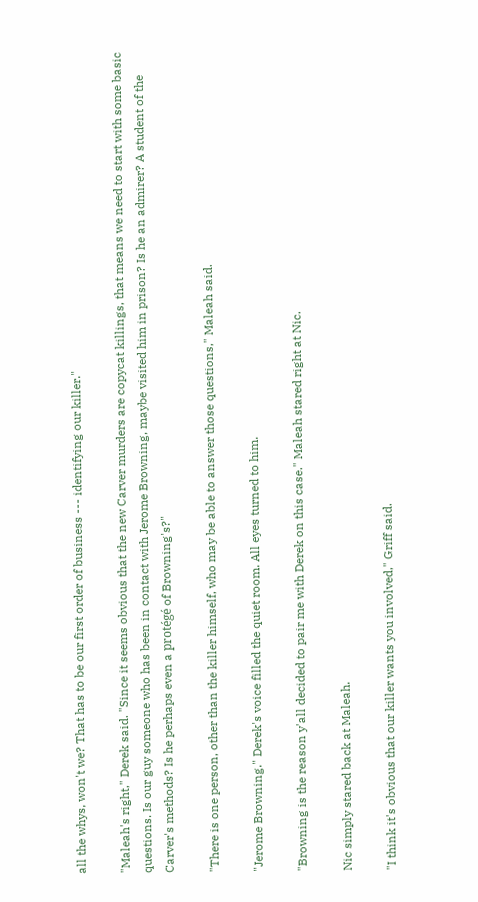all the whys, won't we? That has to be our first order of business --- identifying our killer."

"Maleah's right," Derek said. "Since it seems obvious that the new Carver murders are copycat killings, that means we need to start with some basic questions. Is our guy someone who has been in contact with Jerome Browning, maybe visited him in prison? Is he an admirer? A student of the Carver's methods? Is he perhaps even a protégé of Browning's?"

"There is one person, other than the killer himself, who may be able to answer those questions," Maleah said.

"Jerome Browning." Derek's voice filled the quiet room. All eyes turned to him.

"Browning is the reason y'all decided to pair me with Derek on this case." Maleah stared right at Nic.

Nic simply stared back at Maleah.

"I think it's obvious that our killer wants you involved," Griff said.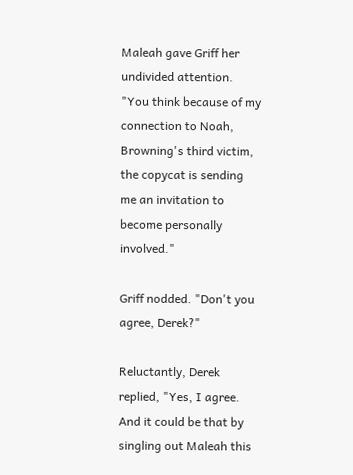Maleah gave Griff her undivided attention. "You think because of my connection to Noah, Browning's third victim, the copycat is sending me an invitation to become personally involved."

Griff nodded. "Don't you agree, Derek?"

Reluctantly, Derek replied, "Yes, I agree. And it could be that by singling out Maleah this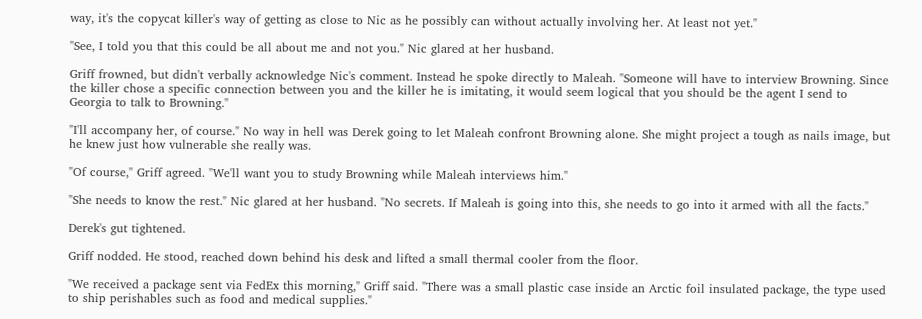way, it's the copycat killer's way of getting as close to Nic as he possibly can without actually involving her. At least not yet."

"See, I told you that this could be all about me and not you." Nic glared at her husband.

Griff frowned, but didn't verbally acknowledge Nic's comment. Instead he spoke directly to Maleah. "Someone will have to interview Browning. Since the killer chose a specific connection between you and the killer he is imitating, it would seem logical that you should be the agent I send to Georgia to talk to Browning."

"I'll accompany her, of course." No way in hell was Derek going to let Maleah confront Browning alone. She might project a tough as nails image, but he knew just how vulnerable she really was.

"Of course," Griff agreed. "We'll want you to study Browning while Maleah interviews him."

"She needs to know the rest." Nic glared at her husband. "No secrets. If Maleah is going into this, she needs to go into it armed with all the facts."

Derek's gut tightened.

Griff nodded. He stood, reached down behind his desk and lifted a small thermal cooler from the floor.

"We received a package sent via FedEx this morning," Griff said. "There was a small plastic case inside an Arctic foil insulated package, the type used to ship perishables such as food and medical supplies."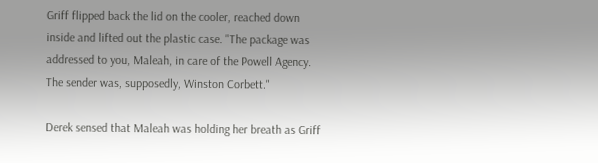Griff flipped back the lid on the cooler, reached down inside and lifted out the plastic case. "The package was addressed to you, Maleah, in care of the Powell Agency. The sender was, supposedly, Winston Corbett."

Derek sensed that Maleah was holding her breath as Griff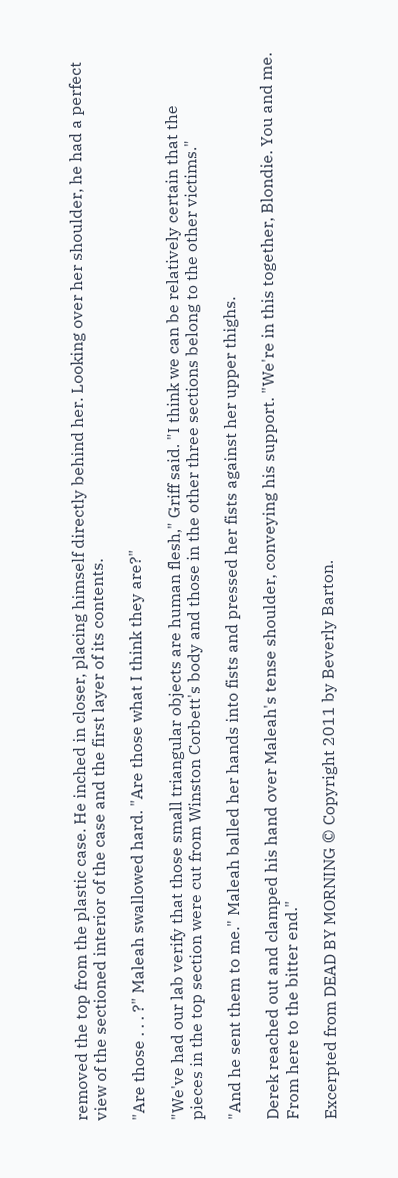removed the top from the plastic case. He inched in closer, placing himself directly behind her. Looking over her shoulder, he had a perfect view of the sectioned interior of the case and the first layer of its contents.

"Are those . . . ?" Maleah swallowed hard. "Are those what I think they are?"

"We've had our lab verify that those small triangular objects are human flesh," Griff said. "I think we can be relatively certain that the pieces in the top section were cut from Winston Corbett's body and those in the other three sections belong to the other victims."

"And he sent them to me." Maleah balled her hands into fists and pressed her fists against her upper thighs.

Derek reached out and clamped his hand over Maleah's tense shoulder, conveying his support. "We're in this together, Blondie. You and me. From here to the bitter end."

Excerpted from DEAD BY MORNING © Copyright 2011 by Beverly Barton.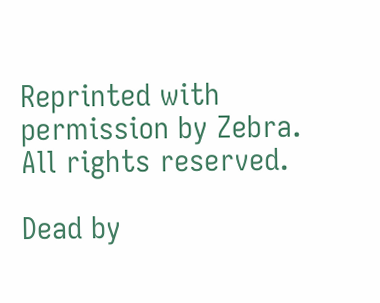Reprinted with permission by Zebra. All rights reserved.

Dead by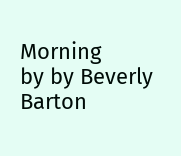Morning
by by Beverly Barton